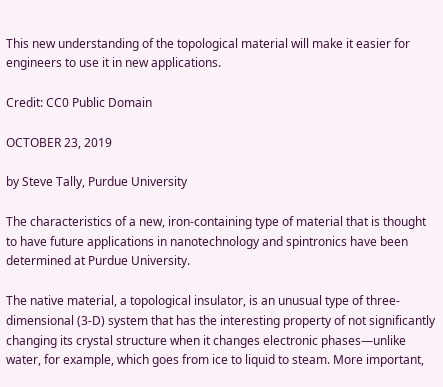This new understanding of the topological material will make it easier for engineers to use it in new applications.

Credit: CC0 Public Domain

OCTOBER 23, 2019

by Steve Tally, Purdue University

The characteristics of a new, iron-containing type of material that is thought to have future applications in nanotechnology and spintronics have been determined at Purdue University.

The native material, a topological insulator, is an unusual type of three-dimensional (3-D) system that has the interesting property of not significantly changing its crystal structure when it changes electronic phases—unlike water, for example, which goes from ice to liquid to steam. More important,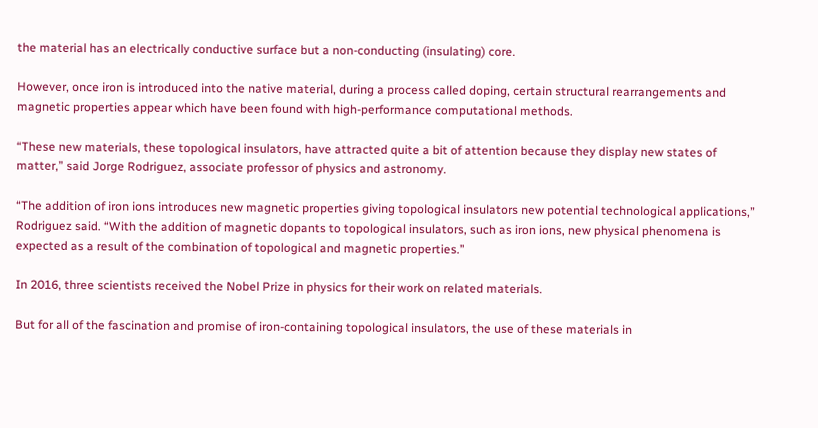the material has an electrically conductive surface but a non-conducting (insulating) core.

However, once iron is introduced into the native material, during a process called doping, certain structural rearrangements and magnetic properties appear which have been found with high-performance computational methods.

“These new materials, these topological insulators, have attracted quite a bit of attention because they display new states of matter,” said Jorge Rodriguez, associate professor of physics and astronomy.

“The addition of iron ions introduces new magnetic properties giving topological insulators new potential technological applications,” Rodriguez said. “With the addition of magnetic dopants to topological insulators, such as iron ions, new physical phenomena is expected as a result of the combination of topological and magnetic properties.”

In 2016, three scientists received the Nobel Prize in physics for their work on related materials.

But for all of the fascination and promise of iron-containing topological insulators, the use of these materials in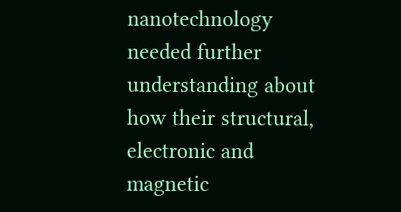nanotechnology needed further understanding about how their structural, electronic and magnetic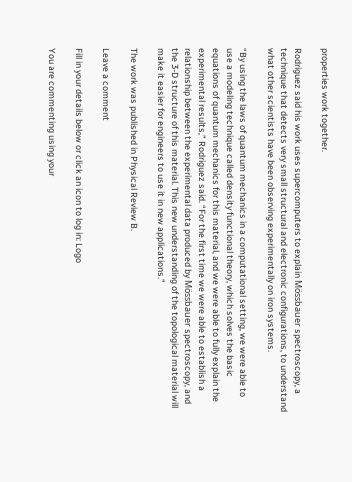properties work together.

Rodriguez said his work uses supercomputers to explain Mössbauer spectroscopy, a technique that detects very small structural and electronic configurations, to understand what other scientists have been observing experimentally on iron systems.

“By using the laws of quantum mechanics in a computational setting, we were able to use a modeling technique called density functional theory, which solves the basic equations of quantum mechanics for this material, and we were able to fully explain the experimental results,” Rodriguez said. “For the first time we were able to establish a relationship between the experimental data produced by Mössbauer spectroscopy, and the 3-D structure of this material. This new understanding of the topological material will make it easier for engineers to use it in new applications.”

The work was published in Physical Review B.

Leave a comment

Fill in your details below or click an icon to log in: Logo

You are commenting using your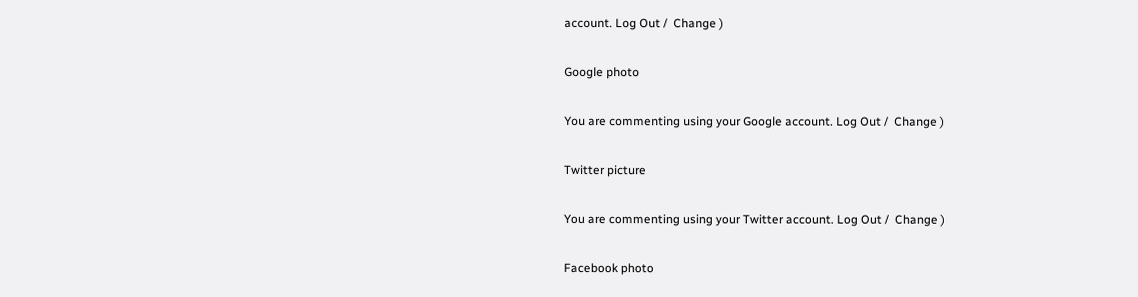account. Log Out /  Change )

Google photo

You are commenting using your Google account. Log Out /  Change )

Twitter picture

You are commenting using your Twitter account. Log Out /  Change )

Facebook photo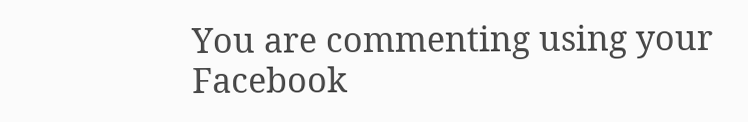You are commenting using your Facebook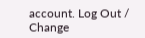account. Log Out /  Change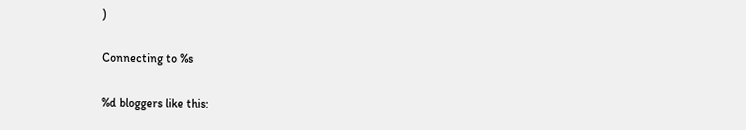)

Connecting to %s

%d bloggers like this: